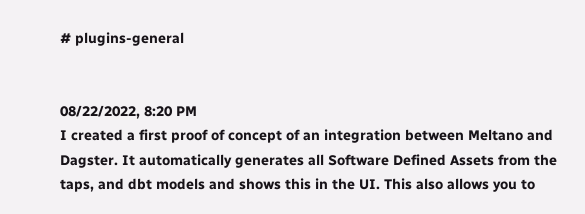# plugins-general


08/22/2022, 8:20 PM
I created a first proof of concept of an integration between Meltano and Dagster. It automatically generates all Software Defined Assets from the taps, and dbt models and shows this in the UI. This also allows you to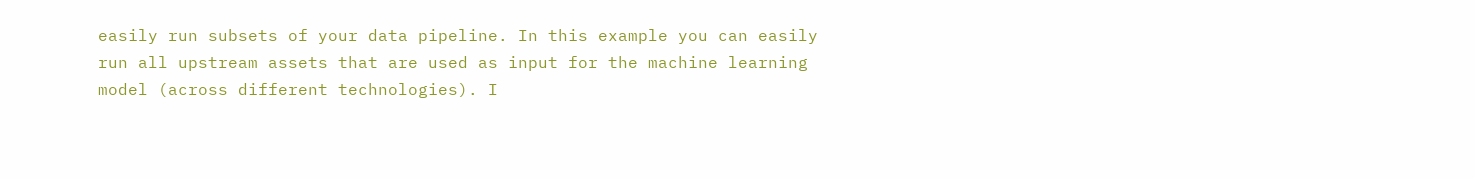easily run subsets of your data pipeline. In this example you can easily run all upstream assets that are used as input for the machine learning model (across different technologies). I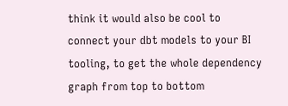think it would also be cool to connect your dbt models to your BI tooling, to get the whole dependency graph from top to bottom